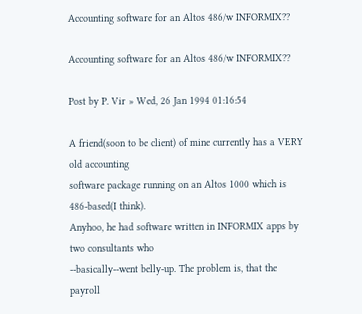Accounting software for an Altos 486/w INFORMIX??

Accounting software for an Altos 486/w INFORMIX??

Post by P. Vir » Wed, 26 Jan 1994 01:16:54

A friend(soon to be client) of mine currently has a VERY old accounting
software package running on an Altos 1000 which is 486-based(I think).
Anyhoo, he had software written in INFORMIX apps by two consultants who
--basically--went belly-up. The problem is, that the payroll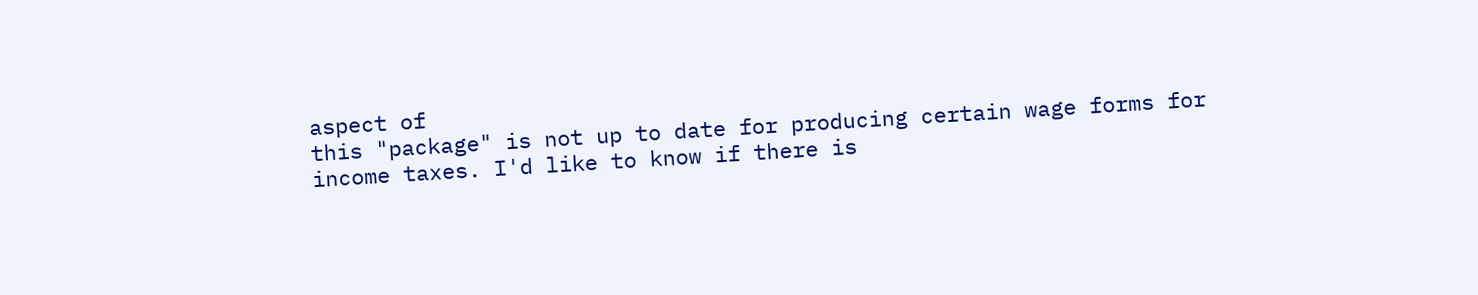aspect of
this "package" is not up to date for producing certain wage forms for
income taxes. I'd like to know if there is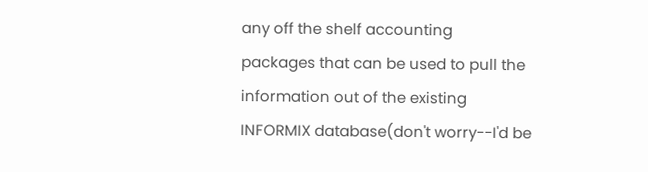any off the shelf accounting
packages that can be used to pull the information out of the existing
INFORMIX database(don't worry--I'd be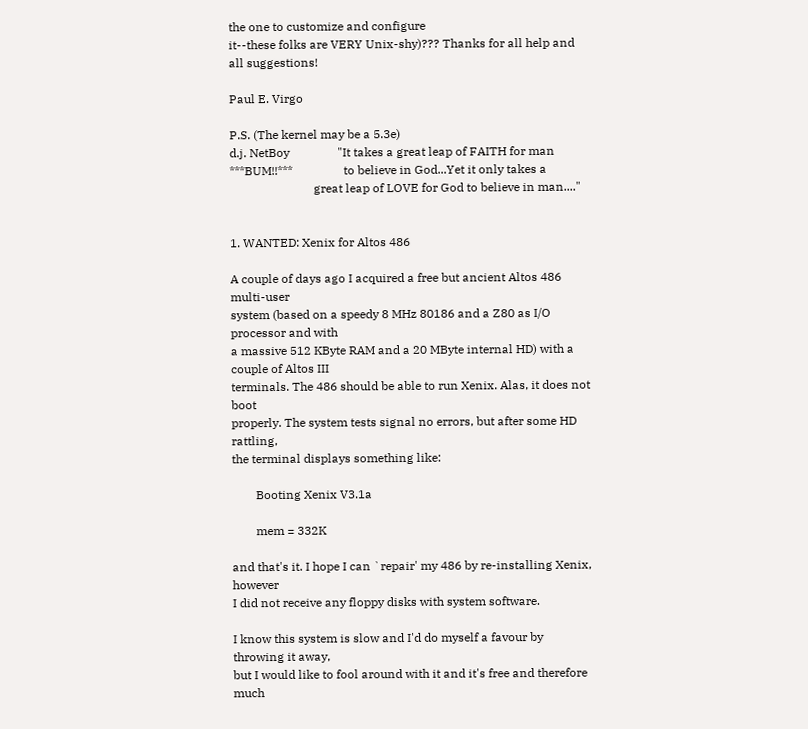the one to customize and configure
it--these folks are VERY Unix-shy)??? Thanks for all help and all suggestions!

Paul E. Virgo

P.S. (The kernel may be a 5.3e)
d.j. NetBoy                "It takes a great leap of FAITH for man
***BUM!!***                 to believe in God...Yet it only takes a
                            great leap of LOVE for God to believe in man...."


1. WANTED: Xenix for Altos 486

A couple of days ago I acquired a free but ancient Altos 486 multi-user
system (based on a speedy 8 MHz 80186 and a Z80 as I/O processor and with
a massive 512 KByte RAM and a 20 MByte internal HD) with a couple of Altos III
terminals. The 486 should be able to run Xenix. Alas, it does not boot
properly. The system tests signal no errors, but after some HD rattling,
the terminal displays something like:

        Booting Xenix V3.1a

        mem = 332K

and that's it. I hope I can `repair' my 486 by re-installing Xenix, however
I did not receive any floppy disks with system software.

I know this system is slow and I'd do myself a favour by throwing it away,
but I would like to fool around with it and it's free and therefore much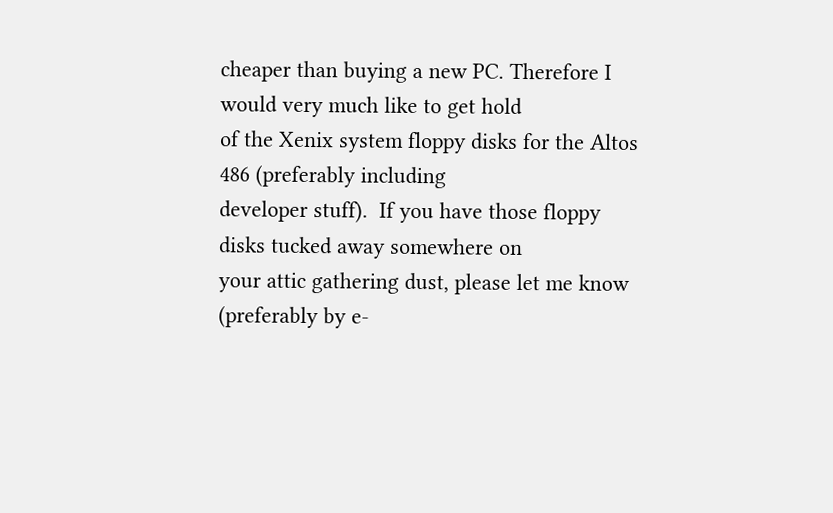cheaper than buying a new PC. Therefore I would very much like to get hold
of the Xenix system floppy disks for the Altos 486 (preferably including
developer stuff).  If you have those floppy disks tucked away somewhere on
your attic gathering dust, please let me know (preferably by e-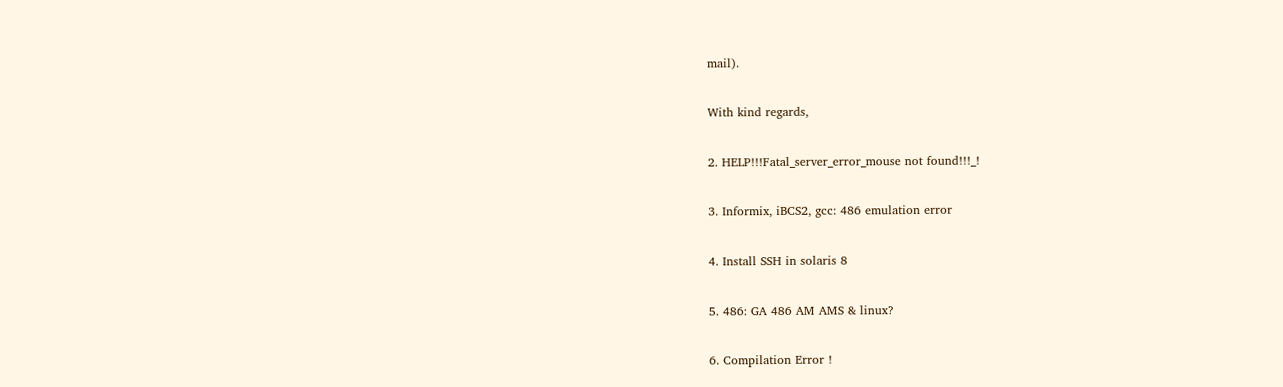mail).

With kind regards,

2. HELP!!!Fatal_server_error_mouse not found!!!_!

3. Informix, iBCS2, gcc: 486 emulation error

4. Install SSH in solaris 8

5. 486: GA 486 AM AMS & linux?

6. Compilation Error !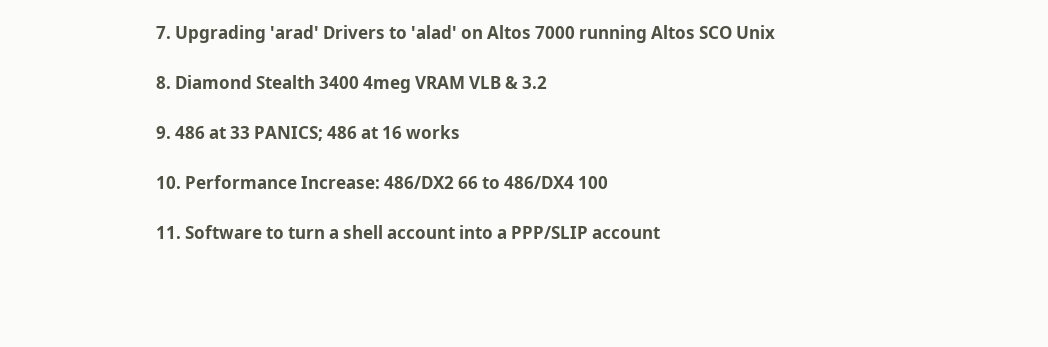7. Upgrading 'arad' Drivers to 'alad' on Altos 7000 running Altos SCO Unix

8. Diamond Stealth 3400 4meg VRAM VLB & 3.2

9. 486 at 33 PANICS; 486 at 16 works

10. Performance Increase: 486/DX2 66 to 486/DX4 100

11. Software to turn a shell account into a PPP/SLIP account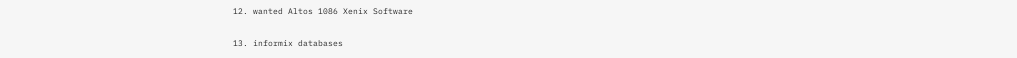12. wanted Altos 1086 Xenix Software

13. informix databases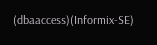(dbaaccess)(Informix-SE)